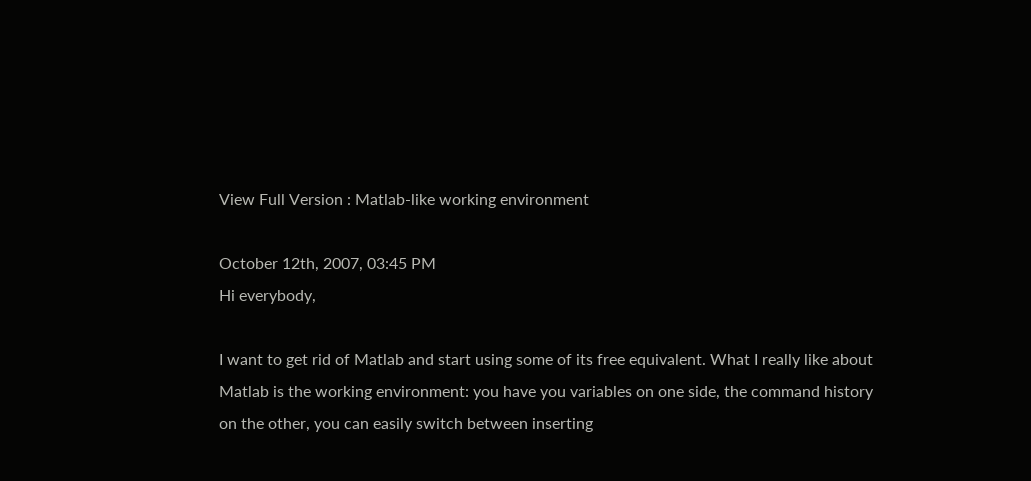View Full Version : Matlab-like working environment

October 12th, 2007, 03:45 PM
Hi everybody,

I want to get rid of Matlab and start using some of its free equivalent. What I really like about Matlab is the working environment: you have you variables on one side, the command history on the other, you can easily switch between inserting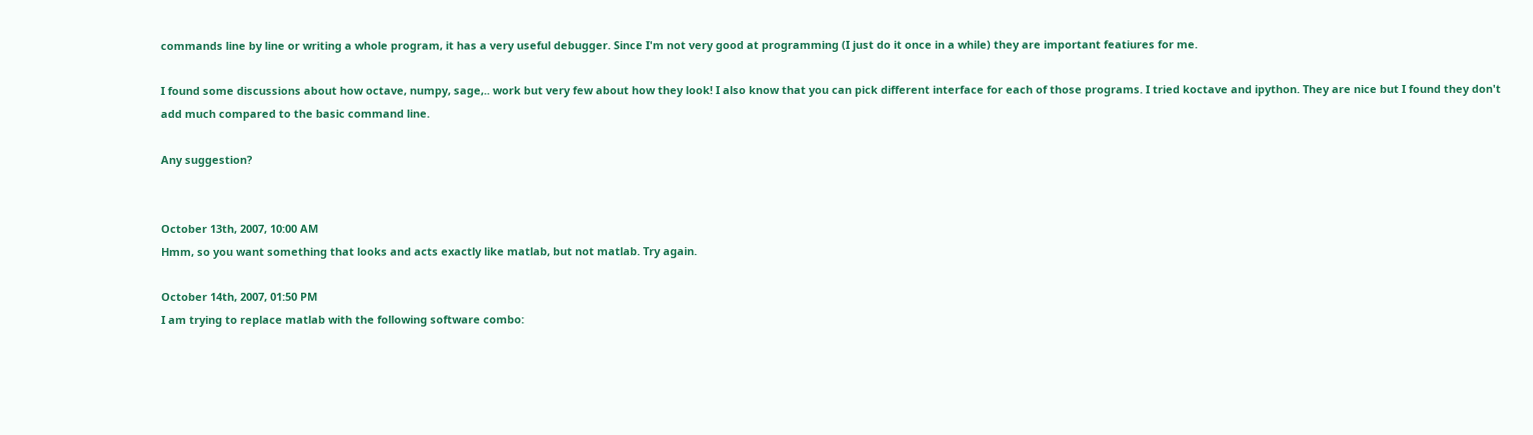commands line by line or writing a whole program, it has a very useful debugger. Since I'm not very good at programming (I just do it once in a while) they are important featiures for me.

I found some discussions about how octave, numpy, sage,.. work but very few about how they look! I also know that you can pick different interface for each of those programs. I tried koctave and ipython. They are nice but I found they don't add much compared to the basic command line.

Any suggestion?


October 13th, 2007, 10:00 AM
Hmm, so you want something that looks and acts exactly like matlab, but not matlab. Try again.

October 14th, 2007, 01:50 PM
I am trying to replace matlab with the following software combo: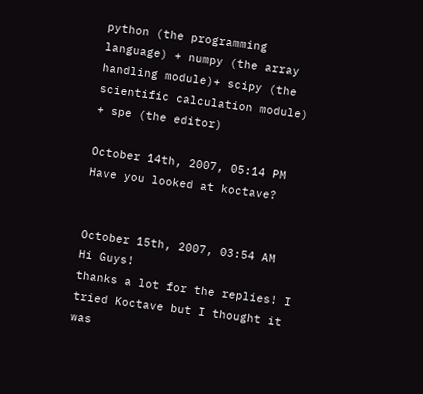python (the programming language) + numpy (the array handling module)+ scipy (the scientific calculation module) + spe (the editor)

October 14th, 2007, 05:14 PM
Have you looked at koctave?


October 15th, 2007, 03:54 AM
Hi Guys!
thanks a lot for the replies! I tried Koctave but I thought it was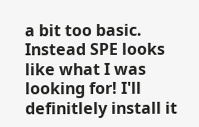a bit too basic. Instead SPE looks like what I was looking for! I'll definitlely install it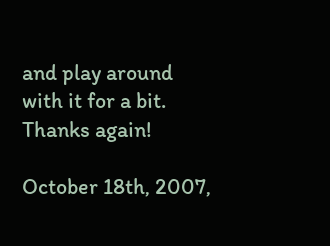and play around with it for a bit.
Thanks again!

October 18th, 2007,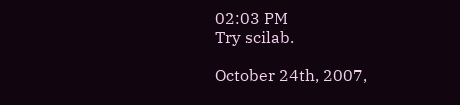02:03 PM
Try scilab.

October 24th, 2007,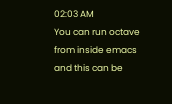02:03 AM
You can run octave from inside emacs and this can be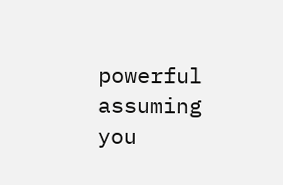powerful assuming you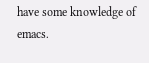have some knowledge of emacs.